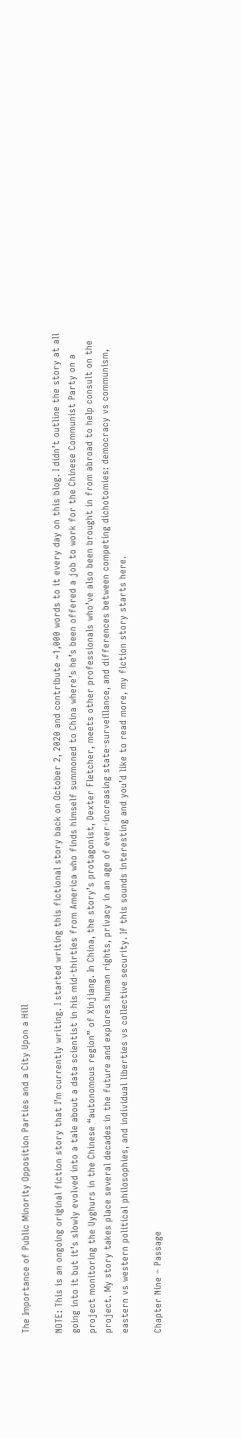The Importance of Public Minority Opposition Parties and a City Upon a Hill

NOTE: This is an ongoing original fiction story that I’m currently writing. I started writing this fictional story back on October 2, 2020 and contribute ~1,000 words to it every day on this blog. I didn’t outline the story at all going into it but it’s slowly evolved into a tale about a data scientist in his mid-thirties from America who finds himself summoned to China where’s he’s been offered a job to work for the Chinese Communist Party on a project monitoring the Uyghurs in the Chinese “autonomous region” of Xinjiang. In China, the story’s protagonist, Dexter Fletcher, meets other professionals who’ve also been brought in from abroad to help consult on the project. My story takes place several decades in the future and explores human rights, privacy in an age of ever-increasing state-surveillance, and differences between competing dichotomies: democracy vs communism, eastern vs western political philosophies, and individual liberties vs collective security. If this sounds interesting and you’d like to read more, my fiction story starts here.

Chapter Nine – Passage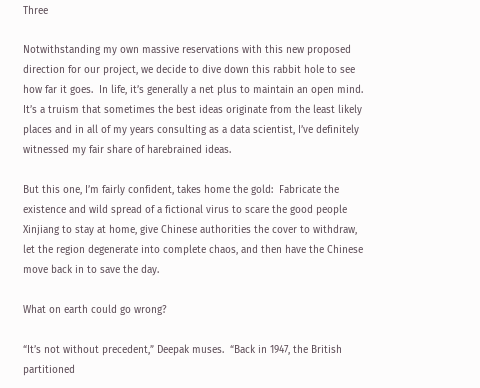Three

Notwithstanding my own massive reservations with this new proposed direction for our project, we decide to dive down this rabbit hole to see how far it goes.  In life, it’s generally a net plus to maintain an open mind.  It’s a truism that sometimes the best ideas originate from the least likely places and in all of my years consulting as a data scientist, I’ve definitely witnessed my fair share of harebrained ideas.

But this one, I’m fairly confident, takes home the gold:  Fabricate the existence and wild spread of a fictional virus to scare the good people Xinjiang to stay at home, give Chinese authorities the cover to withdraw, let the region degenerate into complete chaos, and then have the Chinese move back in to save the day.

What on earth could go wrong?

“It’s not without precedent,” Deepak muses.  “Back in 1947, the British partitioned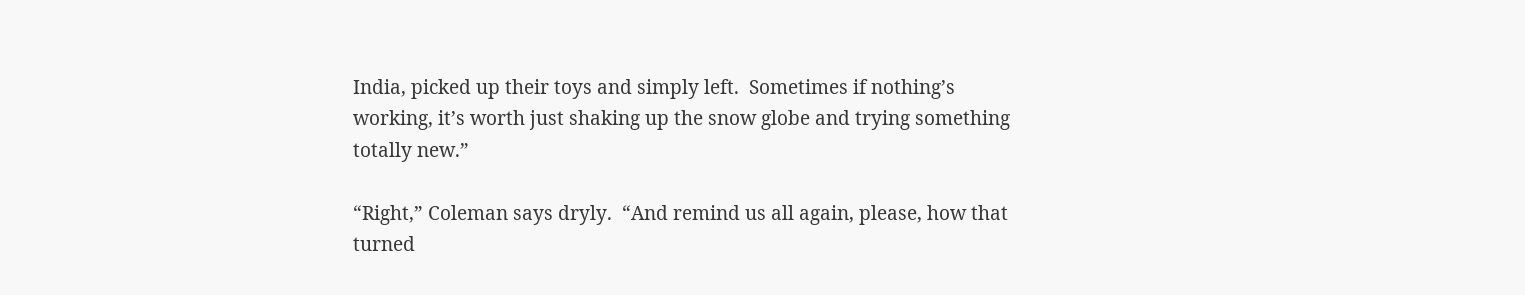India, picked up their toys and simply left.  Sometimes if nothing’s working, it’s worth just shaking up the snow globe and trying something totally new.”

“Right,” Coleman says dryly.  “And remind us all again, please, how that turned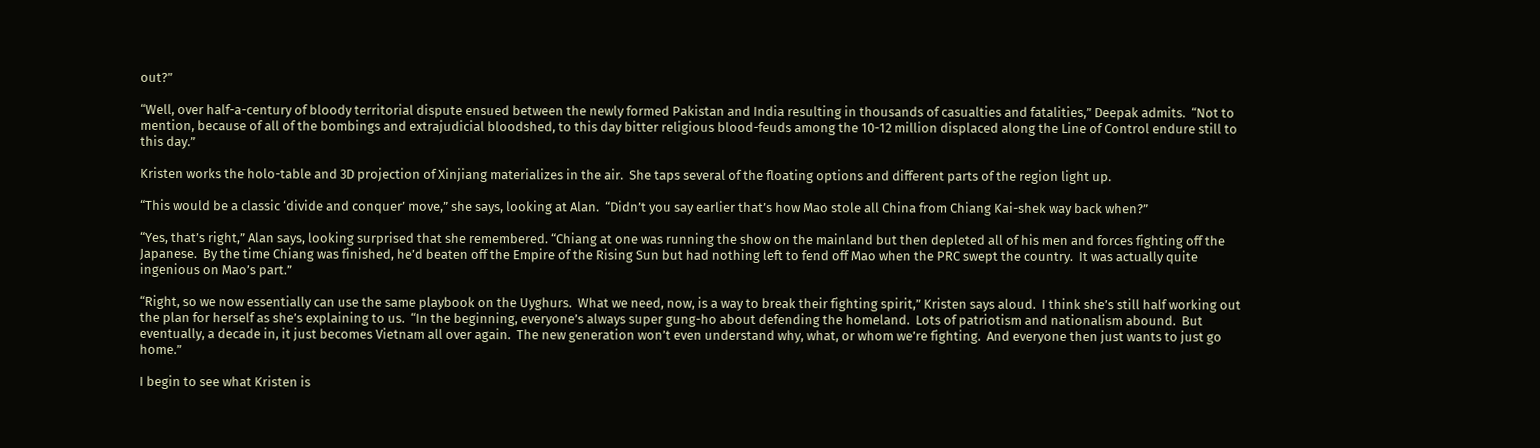out?”

“Well, over half-a-century of bloody territorial dispute ensued between the newly formed Pakistan and India resulting in thousands of casualties and fatalities,” Deepak admits.  “Not to mention, because of all of the bombings and extrajudicial bloodshed, to this day bitter religious blood-feuds among the 10-12 million displaced along the Line of Control endure still to this day.”

Kristen works the holo-table and 3D projection of Xinjiang materializes in the air.  She taps several of the floating options and different parts of the region light up.

“This would be a classic ‘divide and conquer’ move,” she says, looking at Alan.  “Didn’t you say earlier that’s how Mao stole all China from Chiang Kai-shek way back when?”

“Yes, that’s right,” Alan says, looking surprised that she remembered. “Chiang at one was running the show on the mainland but then depleted all of his men and forces fighting off the Japanese.  By the time Chiang was finished, he’d beaten off the Empire of the Rising Sun but had nothing left to fend off Mao when the PRC swept the country.  It was actually quite ingenious on Mao’s part.”

“Right, so we now essentially can use the same playbook on the Uyghurs.  What we need, now, is a way to break their fighting spirit,” Kristen says aloud.  I think she’s still half working out the plan for herself as she’s explaining to us.  “In the beginning, everyone’s always super gung-ho about defending the homeland.  Lots of patriotism and nationalism abound.  But eventually, a decade in, it just becomes Vietnam all over again.  The new generation won’t even understand why, what, or whom we’re fighting.  And everyone then just wants to just go home.”

I begin to see what Kristen is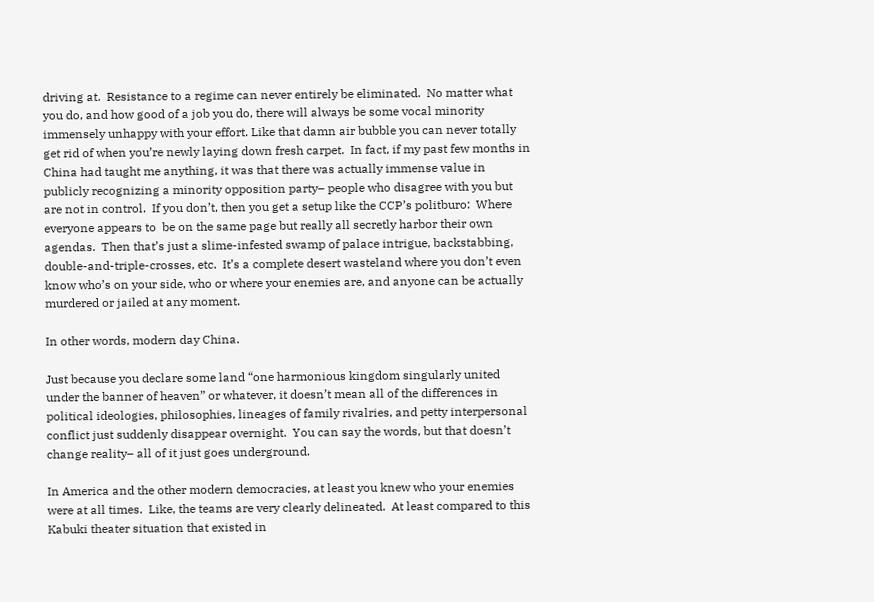driving at.  Resistance to a regime can never entirely be eliminated.  No matter what you do, and how good of a job you do, there will always be some vocal minority immensely unhappy with your effort. Like that damn air bubble you can never totally get rid of when you’re newly laying down fresh carpet.  In fact, if my past few months in China had taught me anything, it was that there was actually immense value in publicly recognizing a minority opposition party– people who disagree with you but are not in control.  If you don’t, then you get a setup like the CCP’s politburo:  Where everyone appears to  be on the same page but really all secretly harbor their own agendas.  Then that’s just a slime-infested swamp of palace intrigue, backstabbing, double-and-triple-crosses, etc.  It’s a complete desert wasteland where you don’t even know who’s on your side, who or where your enemies are, and anyone can be actually murdered or jailed at any moment.

In other words, modern day China.

Just because you declare some land “one harmonious kingdom singularly united under the banner of heaven” or whatever, it doesn’t mean all of the differences in political ideologies, philosophies, lineages of family rivalries, and petty interpersonal conflict just suddenly disappear overnight.  You can say the words, but that doesn’t change reality– all of it just goes underground.

In America and the other modern democracies, at least you knew who your enemies were at all times.  Like, the teams are very clearly delineated.  At least compared to this Kabuki theater situation that existed in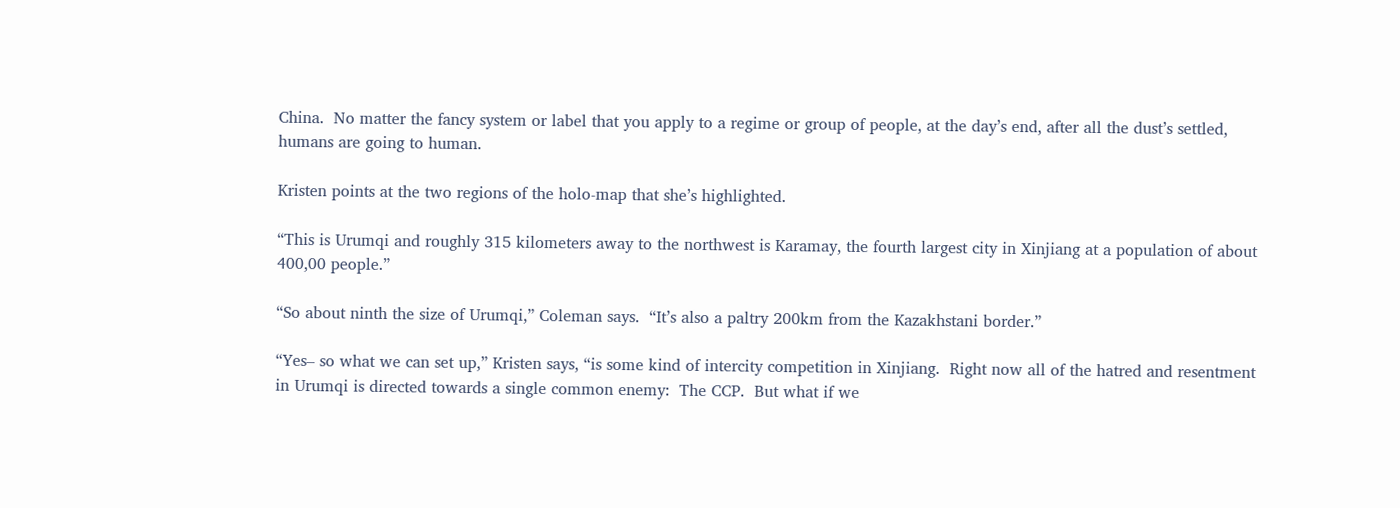China.  No matter the fancy system or label that you apply to a regime or group of people, at the day’s end, after all the dust’s settled, humans are going to human.

Kristen points at the two regions of the holo-map that she’s highlighted.

“This is Urumqi and roughly 315 kilometers away to the northwest is Karamay, the fourth largest city in Xinjiang at a population of about 400,00 people.”

“So about ninth the size of Urumqi,” Coleman says.  “It’s also a paltry 200km from the Kazakhstani border.”

“Yes– so what we can set up,” Kristen says, “is some kind of intercity competition in Xinjiang.  Right now all of the hatred and resentment in Urumqi is directed towards a single common enemy:  The CCP.  But what if we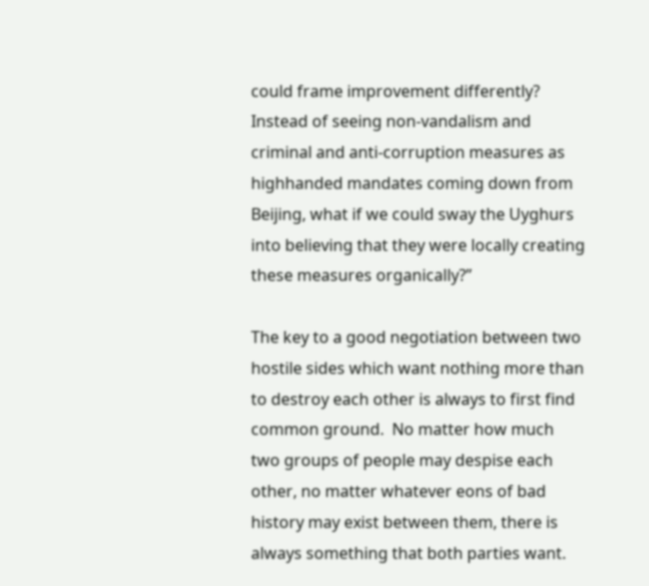could frame improvement differently?  Instead of seeing non-vandalism and criminal and anti-corruption measures as highhanded mandates coming down from Beijing, what if we could sway the Uyghurs into believing that they were locally creating these measures organically?”

The key to a good negotiation between two hostile sides which want nothing more than to destroy each other is always to first find common ground.  No matter how much two groups of people may despise each other, no matter whatever eons of bad history may exist between them, there is always something that both parties want.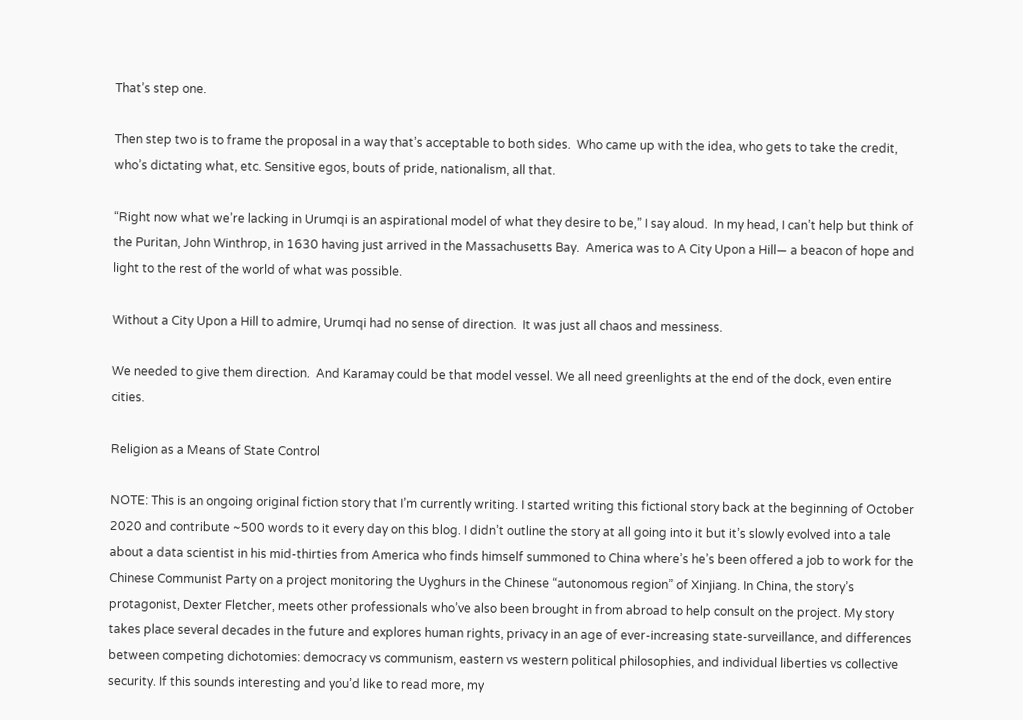That’s step one.

Then step two is to frame the proposal in a way that’s acceptable to both sides.  Who came up with the idea, who gets to take the credit, who’s dictating what, etc. Sensitive egos, bouts of pride, nationalism, all that.

“Right now what we’re lacking in Urumqi is an aspirational model of what they desire to be,” I say aloud.  In my head, I can’t help but think of the Puritan, John Winthrop, in 1630 having just arrived in the Massachusetts Bay.  America was to A City Upon a Hill— a beacon of hope and light to the rest of the world of what was possible.

Without a City Upon a Hill to admire, Urumqi had no sense of direction.  It was just all chaos and messiness.

We needed to give them direction.  And Karamay could be that model vessel. We all need greenlights at the end of the dock, even entire cities.

Religion as a Means of State Control

NOTE: This is an ongoing original fiction story that I’m currently writing. I started writing this fictional story back at the beginning of October 2020 and contribute ~500 words to it every day on this blog. I didn’t outline the story at all going into it but it’s slowly evolved into a tale about a data scientist in his mid-thirties from America who finds himself summoned to China where’s he’s been offered a job to work for the Chinese Communist Party on a project monitoring the Uyghurs in the Chinese “autonomous region” of Xinjiang. In China, the story’s protagonist, Dexter Fletcher, meets other professionals who’ve also been brought in from abroad to help consult on the project. My story takes place several decades in the future and explores human rights, privacy in an age of ever-increasing state-surveillance, and differences between competing dichotomies: democracy vs communism, eastern vs western political philosophies, and individual liberties vs collective security. If this sounds interesting and you’d like to read more, my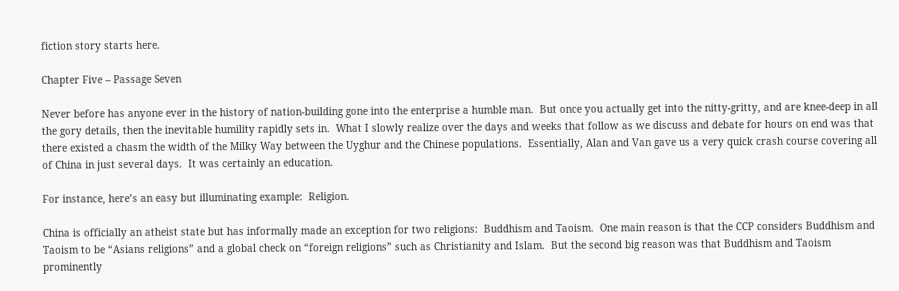fiction story starts here.

Chapter Five – Passage Seven

Never before has anyone ever in the history of nation-building gone into the enterprise a humble man.  But once you actually get into the nitty-gritty, and are knee-deep in all the gory details, then the inevitable humility rapidly sets in.  What I slowly realize over the days and weeks that follow as we discuss and debate for hours on end was that there existed a chasm the width of the Milky Way between the Uyghur and the Chinese populations.  Essentially, Alan and Van gave us a very quick crash course covering all of China in just several days.  It was certainly an education.

For instance, here’s an easy but illuminating example:  Religion.

China is officially an atheist state but has informally made an exception for two religions:  Buddhism and Taoism.  One main reason is that the CCP considers Buddhism and Taoism to be “Asians religions” and a global check on “foreign religions” such as Christianity and Islam.  But the second big reason was that Buddhism and Taoism prominently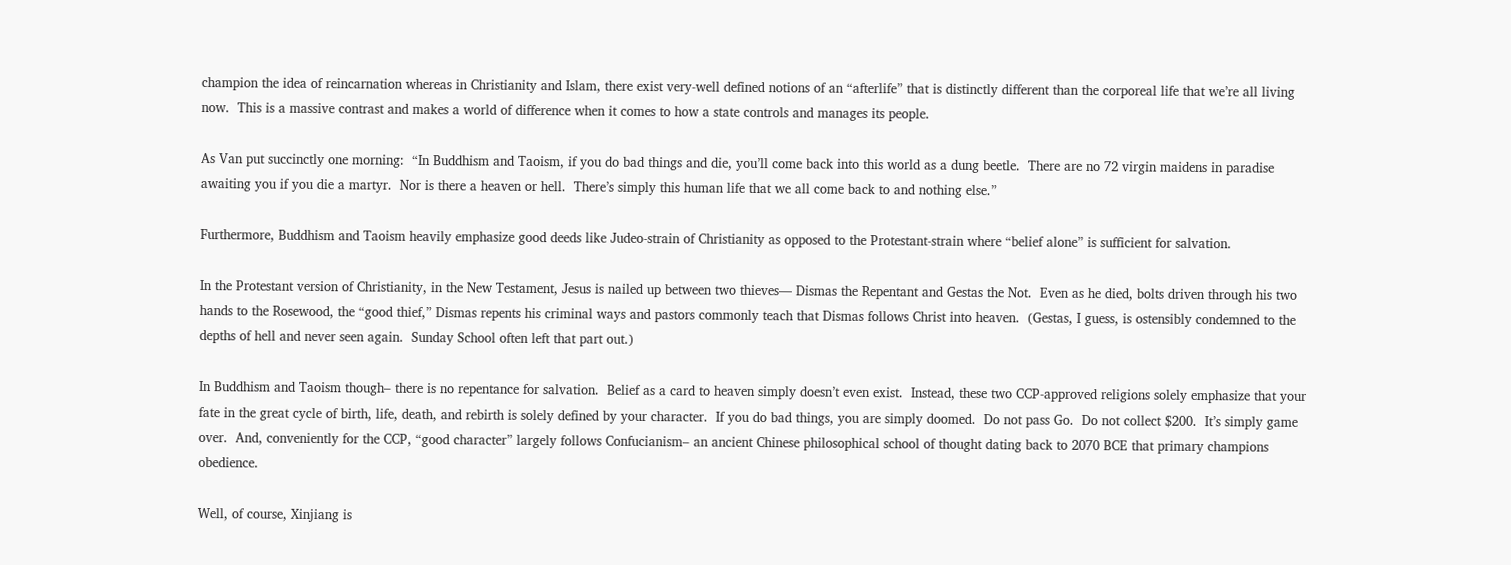champion the idea of reincarnation whereas in Christianity and Islam, there exist very-well defined notions of an “afterlife” that is distinctly different than the corporeal life that we’re all living now.  This is a massive contrast and makes a world of difference when it comes to how a state controls and manages its people.

As Van put succinctly one morning:  “In Buddhism and Taoism, if you do bad things and die, you’ll come back into this world as a dung beetle.  There are no 72 virgin maidens in paradise awaiting you if you die a martyr.  Nor is there a heaven or hell.  There’s simply this human life that we all come back to and nothing else.”

Furthermore, Buddhism and Taoism heavily emphasize good deeds like Judeo-strain of Christianity as opposed to the Protestant-strain where “belief alone” is sufficient for salvation.

In the Protestant version of Christianity, in the New Testament, Jesus is nailed up between two thieves— Dismas the Repentant and Gestas the Not.  Even as he died, bolts driven through his two hands to the Rosewood, the “good thief,” Dismas repents his criminal ways and pastors commonly teach that Dismas follows Christ into heaven.  (Gestas, I guess, is ostensibly condemned to the depths of hell and never seen again.  Sunday School often left that part out.)

In Buddhism and Taoism though– there is no repentance for salvation.  Belief as a card to heaven simply doesn’t even exist.  Instead, these two CCP-approved religions solely emphasize that your fate in the great cycle of birth, life, death, and rebirth is solely defined by your character.  If you do bad things, you are simply doomed.  Do not pass Go.  Do not collect $200.  It’s simply game over.  And, conveniently for the CCP, “good character” largely follows Confucianism– an ancient Chinese philosophical school of thought dating back to 2070 BCE that primary champions obedience.

Well, of course, Xinjiang is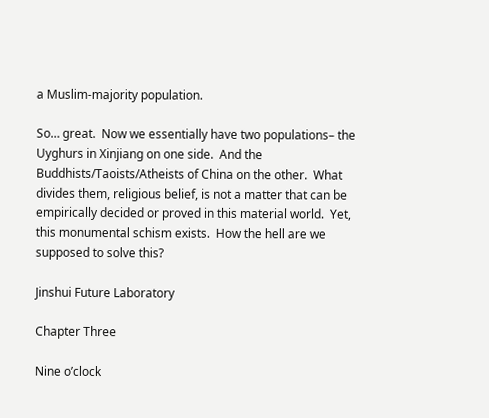a Muslim-majority population.

So… great.  Now we essentially have two populations– the Uyghurs in Xinjiang on one side.  And the Buddhists/Taoists/Atheists of China on the other.  What divides them, religious belief, is not a matter that can be empirically decided or proved in this material world.  Yet, this monumental schism exists.  How the hell are we supposed to solve this?

Jinshui Future Laboratory

Chapter Three

Nine o’clock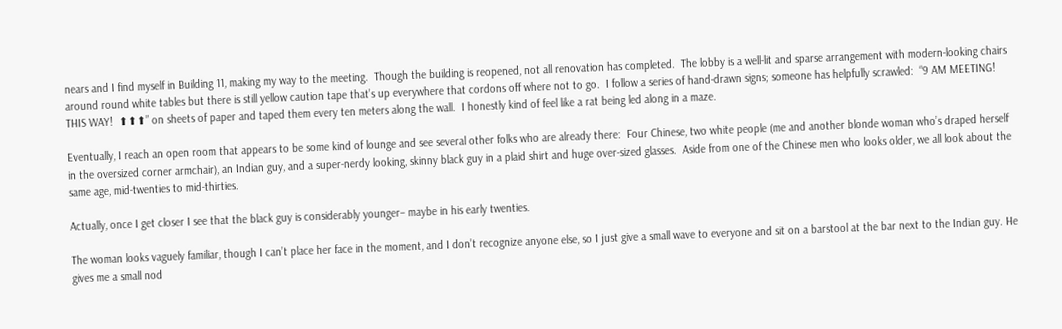nears and I find myself in Building 11, making my way to the meeting.  Though the building is reopened, not all renovation has completed.  The lobby is a well-lit and sparse arrangement with modern-looking chairs around round white tables but there is still yellow caution tape that’s up everywhere that cordons off where not to go.  I follow a series of hand-drawn signs; someone has helpfully scrawled:  “9 AM MEETING!  THIS WAY!  ⬆⬆⬆” on sheets of paper and taped them every ten meters along the wall.  I honestly kind of feel like a rat being led along in a maze.

Eventually, I reach an open room that appears to be some kind of lounge and see several other folks who are already there:  Four Chinese, two white people (me and another blonde woman who’s draped herself in the oversized corner armchair), an Indian guy, and a super-nerdy looking, skinny black guy in a plaid shirt and huge over-sized glasses.  Aside from one of the Chinese men who looks older, we all look about the same age, mid-twenties to mid-thirties.

Actually, once I get closer I see that the black guy is considerably younger– maybe in his early twenties.

The woman looks vaguely familiar, though I can’t place her face in the moment, and I don’t recognize anyone else, so I just give a small wave to everyone and sit on a barstool at the bar next to the Indian guy. He gives me a small nod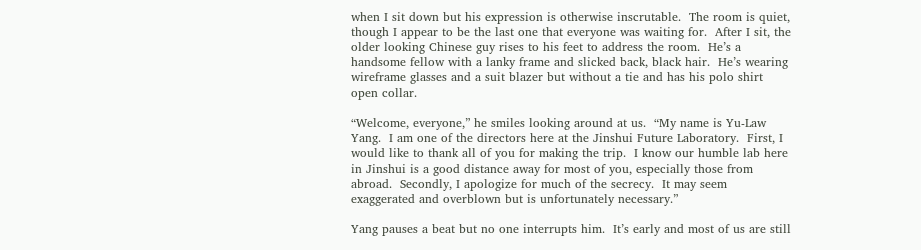when I sit down but his expression is otherwise inscrutable.  The room is quiet, though I appear to be the last one that everyone was waiting for.  After I sit, the older looking Chinese guy rises to his feet to address the room.  He’s a handsome fellow with a lanky frame and slicked back, black hair.  He’s wearing wireframe glasses and a suit blazer but without a tie and has his polo shirt open collar.

“Welcome, everyone,” he smiles looking around at us.  “My name is Yu-Law Yang.  I am one of the directors here at the Jinshui Future Laboratory.  First, I would like to thank all of you for making the trip.  I know our humble lab here in Jinshui is a good distance away for most of you, especially those from abroad.  Secondly, I apologize for much of the secrecy.  It may seem exaggerated and overblown but is unfortunately necessary.”

Yang pauses a beat but no one interrupts him.  It’s early and most of us are still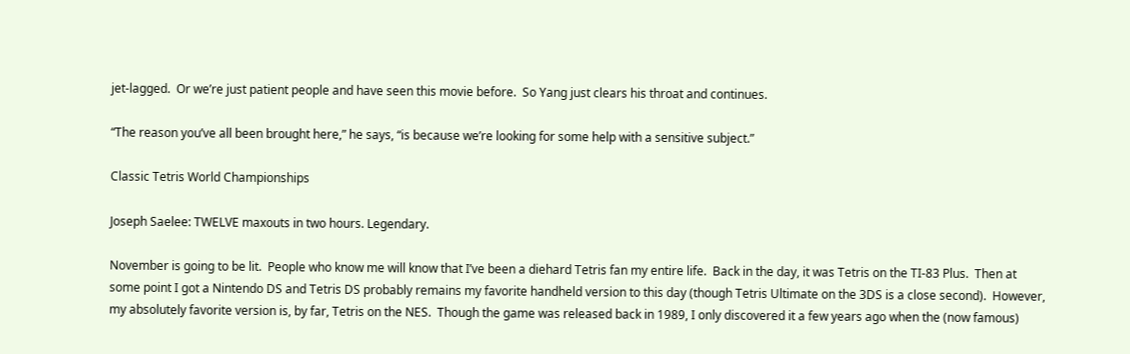jet-lagged.  Or we’re just patient people and have seen this movie before.  So Yang just clears his throat and continues.

“The reason you’ve all been brought here,” he says, “is because we’re looking for some help with a sensitive subject.”

Classic Tetris World Championships

Joseph Saelee: TWELVE maxouts in two hours. Legendary.

November is going to be lit.  People who know me will know that I’ve been a diehard Tetris fan my entire life.  Back in the day, it was Tetris on the TI-83 Plus.  Then at some point I got a Nintendo DS and Tetris DS probably remains my favorite handheld version to this day (though Tetris Ultimate on the 3DS is a close second).  However, my absolutely favorite version is, by far, Tetris on the NES.  Though the game was released back in 1989, I only discovered it a few years ago when the (now famous)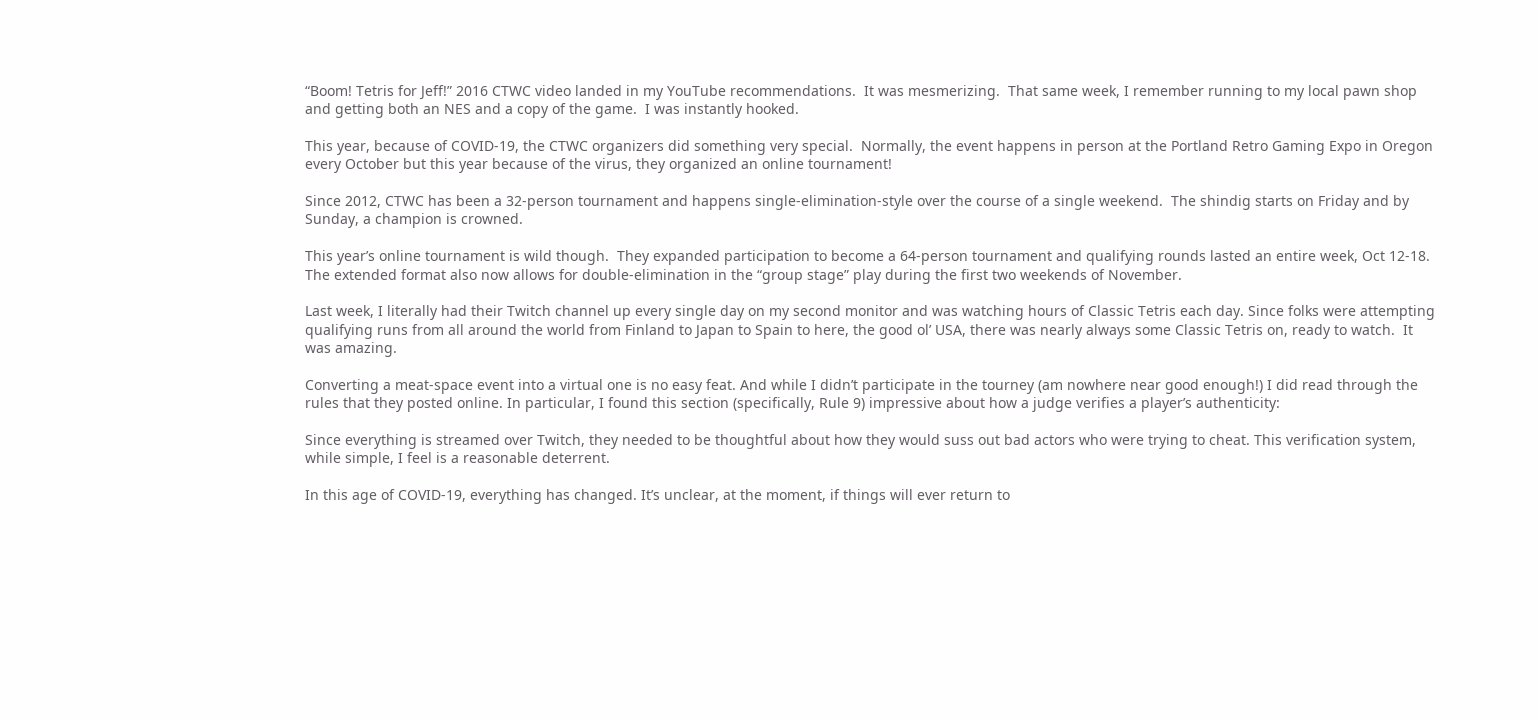“Boom! Tetris for Jeff!” 2016 CTWC video landed in my YouTube recommendations.  It was mesmerizing.  That same week, I remember running to my local pawn shop and getting both an NES and a copy of the game.  I was instantly hooked.

This year, because of COVID-19, the CTWC organizers did something very special.  Normally, the event happens in person at the Portland Retro Gaming Expo in Oregon every October but this year because of the virus, they organized an online tournament!

Since 2012, CTWC has been a 32-person tournament and happens single-elimination-style over the course of a single weekend.  The shindig starts on Friday and by Sunday, a champion is crowned.

This year’s online tournament is wild though.  They expanded participation to become a 64-person tournament and qualifying rounds lasted an entire week, Oct 12-18. The extended format also now allows for double-elimination in the “group stage” play during the first two weekends of November.

Last week, I literally had their Twitch channel up every single day on my second monitor and was watching hours of Classic Tetris each day. Since folks were attempting qualifying runs from all around the world from Finland to Japan to Spain to here, the good ol’ USA, there was nearly always some Classic Tetris on, ready to watch.  It was amazing.

Converting a meat-space event into a virtual one is no easy feat. And while I didn’t participate in the tourney (am nowhere near good enough!) I did read through the rules that they posted online. In particular, I found this section (specifically, Rule 9) impressive about how a judge verifies a player’s authenticity:

Since everything is streamed over Twitch, they needed to be thoughtful about how they would suss out bad actors who were trying to cheat. This verification system, while simple, I feel is a reasonable deterrent.

In this age of COVID-19, everything has changed. It’s unclear, at the moment, if things will ever return to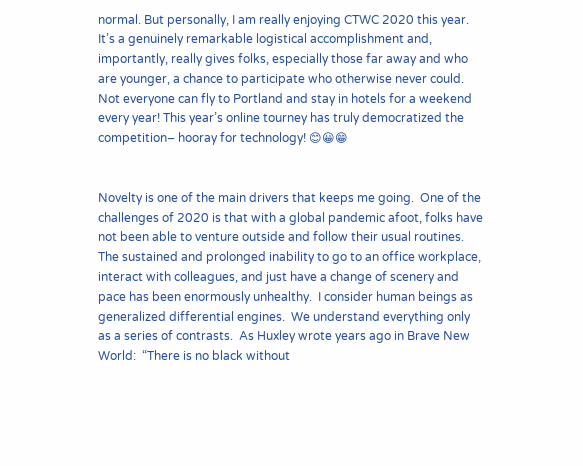normal. But personally, I am really enjoying CTWC 2020 this year. It’s a genuinely remarkable logistical accomplishment and, importantly, really gives folks, especially those far away and who are younger, a chance to participate who otherwise never could. Not everyone can fly to Portland and stay in hotels for a weekend every year! This year’s online tourney has truly democratized the competition– hooray for technology! 😊😀😁


Novelty is one of the main drivers that keeps me going.  One of the challenges of 2020 is that with a global pandemic afoot, folks have not been able to venture outside and follow their usual routines.  The sustained and prolonged inability to go to an office workplace, interact with colleagues, and just have a change of scenery and pace has been enormously unhealthy.  I consider human beings as generalized differential engines.  We understand everything only as a series of contrasts.  As Huxley wrote years ago in Brave New World:  “There is no black without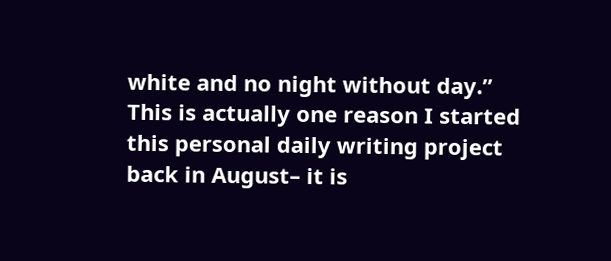white and no night without day.”  This is actually one reason I started this personal daily writing project back in August– it is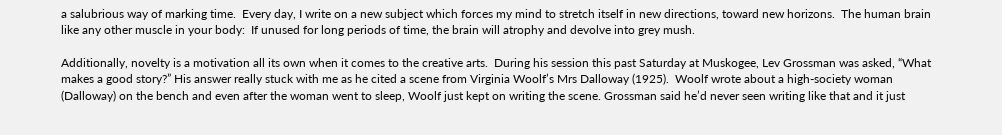a salubrious way of marking time.  Every day, I write on a new subject which forces my mind to stretch itself in new directions, toward new horizons.  The human brain like any other muscle in your body:  If unused for long periods of time, the brain will atrophy and devolve into grey mush.

Additionally, novelty is a motivation all its own when it comes to the creative arts.  During his session this past Saturday at Muskogee, Lev Grossman was asked, “What makes a good story?” His answer really stuck with me as he cited a scene from Virginia Woolf’s Mrs Dalloway (1925).  Woolf wrote about a high-society woman (Dalloway) on the bench and even after the woman went to sleep, Woolf just kept on writing the scene. Grossman said he’d never seen writing like that and it just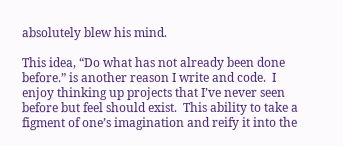absolutely blew his mind.

This idea, “Do what has not already been done before.” is another reason I write and code.  I enjoy thinking up projects that I’ve never seen before but feel should exist.  This ability to take a figment of one’s imagination and reify it into the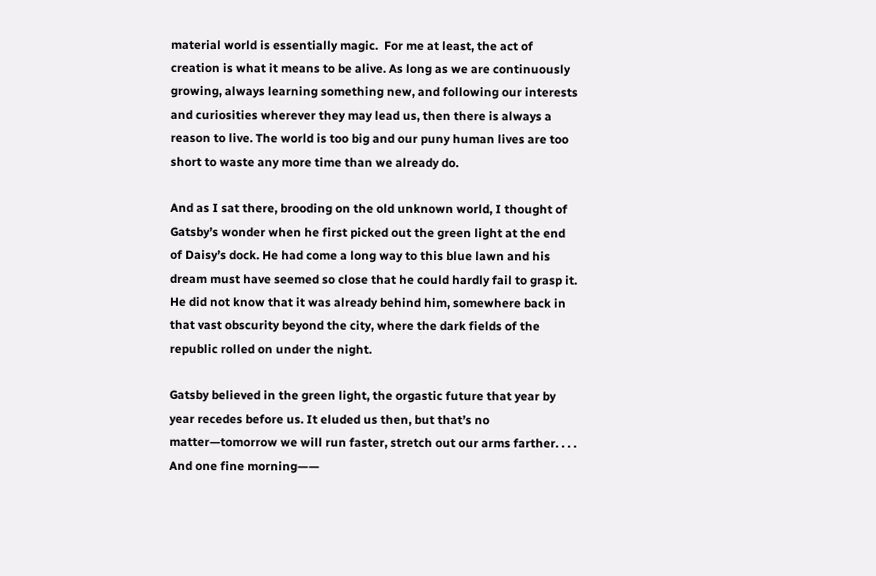material world is essentially magic.  For me at least, the act of creation is what it means to be alive. As long as we are continuously growing, always learning something new, and following our interests and curiosities wherever they may lead us, then there is always a reason to live. The world is too big and our puny human lives are too short to waste any more time than we already do.

And as I sat there, brooding on the old unknown world, I thought of Gatsby’s wonder when he first picked out the green light at the end of Daisy’s dock. He had come a long way to this blue lawn and his dream must have seemed so close that he could hardly fail to grasp it. He did not know that it was already behind him, somewhere back in that vast obscurity beyond the city, where the dark fields of the republic rolled on under the night.

Gatsby believed in the green light, the orgastic future that year by year recedes before us. It eluded us then, but that’s no matter—tomorrow we will run faster, stretch out our arms farther. . . . And one fine morning——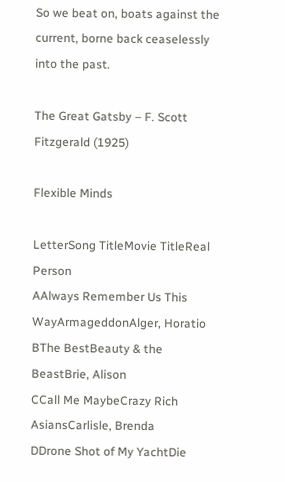So we beat on, boats against the current, borne back ceaselessly into the past.

The Great Gatsby – F. Scott Fitzgerald (1925)

Flexible Minds

LetterSong TitleMovie TitleReal Person
AAlways Remember Us This WayArmageddonAlger, Horatio
BThe BestBeauty & the BeastBrie, Alison
CCall Me MaybeCrazy Rich AsiansCarlisle, Brenda
DDrone Shot of My YachtDie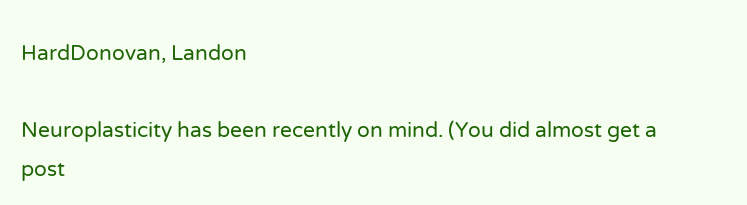HardDonovan, Landon

Neuroplasticity has been recently on mind. (You did almost get a post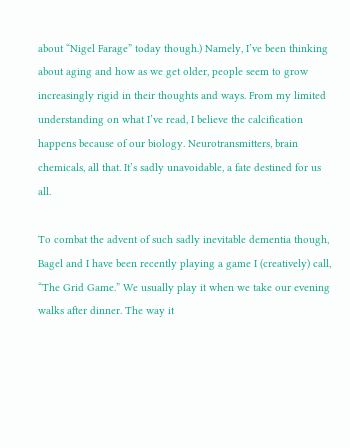about “Nigel Farage” today though.) Namely, I’ve been thinking about aging and how as we get older, people seem to grow increasingly rigid in their thoughts and ways. From my limited understanding on what I’ve read, I believe the calcification happens because of our biology. Neurotransmitters, brain chemicals, all that. It’s sadly unavoidable, a fate destined for us all.

To combat the advent of such sadly inevitable dementia though, Bagel and I have been recently playing a game I (creatively) call, “The Grid Game.” We usually play it when we take our evening walks after dinner. The way it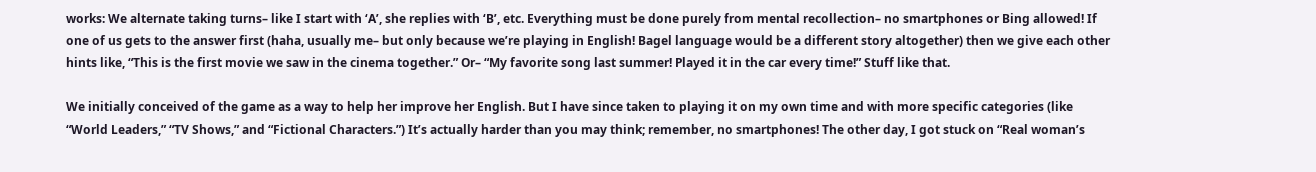works: We alternate taking turns– like I start with ‘A’, she replies with ‘B’, etc. Everything must be done purely from mental recollection– no smartphones or Bing allowed! If one of us gets to the answer first (haha, usually me– but only because we’re playing in English! Bagel language would be a different story altogether) then we give each other hints like, “This is the first movie we saw in the cinema together.” Or– “My favorite song last summer! Played it in the car every time!” Stuff like that.

We initially conceived of the game as a way to help her improve her English. But I have since taken to playing it on my own time and with more specific categories (like “World Leaders,” “TV Shows,” and “Fictional Characters.”) It’s actually harder than you may think; remember, no smartphones! The other day, I got stuck on “Real woman’s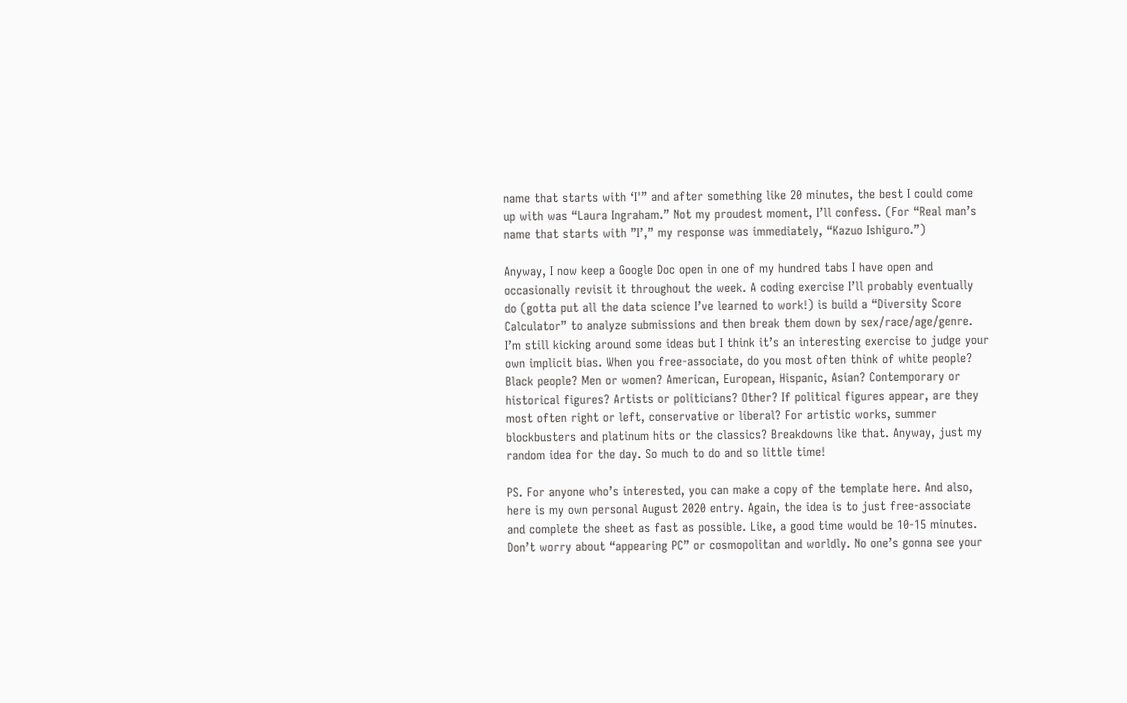name that starts with ‘I'” and after something like 20 minutes, the best I could come up with was “Laura Ingraham.” Not my proudest moment, I’ll confess. (For “Real man’s name that starts with ”I’,” my response was immediately, “Kazuo Ishiguro.”)

Anyway, I now keep a Google Doc open in one of my hundred tabs I have open and occasionally revisit it throughout the week. A coding exercise I’ll probably eventually do (gotta put all the data science I’ve learned to work!) is build a “Diversity Score Calculator” to analyze submissions and then break them down by sex/race/age/genre. I’m still kicking around some ideas but I think it’s an interesting exercise to judge your own implicit bias. When you free-associate, do you most often think of white people? Black people? Men or women? American, European, Hispanic, Asian? Contemporary or historical figures? Artists or politicians? Other? If political figures appear, are they most often right or left, conservative or liberal? For artistic works, summer blockbusters and platinum hits or the classics? Breakdowns like that. Anyway, just my random idea for the day. So much to do and so little time!

PS. For anyone who’s interested, you can make a copy of the template here. And also, here is my own personal August 2020 entry. Again, the idea is to just free-associate and complete the sheet as fast as possible. Like, a good time would be 10-15 minutes. Don’t worry about “appearing PC” or cosmopolitan and worldly. No one’s gonna see your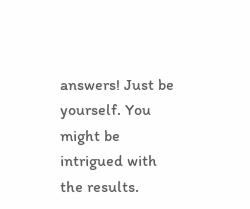answers! Just be yourself. You might be intrigued with the results.